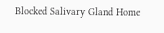Blocked Salivary Gland Home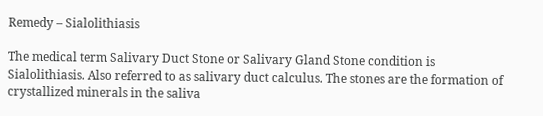Remedy – Sialolithiasis

The medical term Salivary Duct Stone or Salivary Gland Stone condition is Sialolithiasis. Also referred to as salivary duct calculus. The stones are the formation of crystallized minerals in the saliva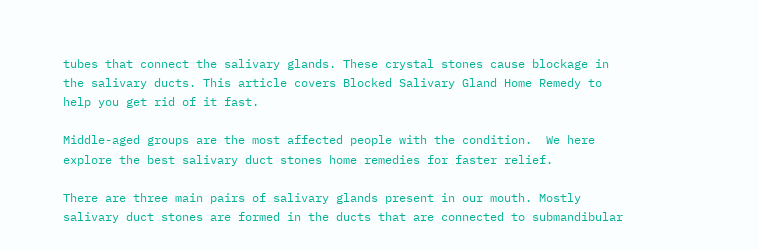tubes that connect the salivary glands. These crystal stones cause blockage in the salivary ducts. This article covers Blocked Salivary Gland Home Remedy to help you get rid of it fast.

Middle-aged groups are the most affected people with the condition.  We here explore the best salivary duct stones home remedies for faster relief.

There are three main pairs of salivary glands present in our mouth. Mostly salivary duct stones are formed in the ducts that are connected to submandibular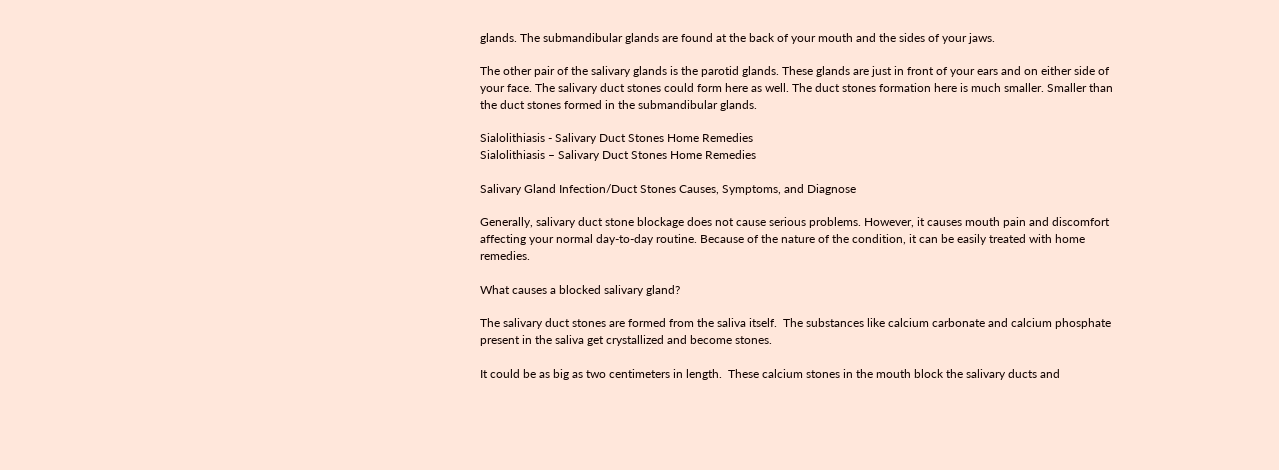glands. The submandibular glands are found at the back of your mouth and the sides of your jaws.

The other pair of the salivary glands is the parotid glands. These glands are just in front of your ears and on either side of your face. The salivary duct stones could form here as well. The duct stones formation here is much smaller. Smaller than the duct stones formed in the submandibular glands.

Sialolithiasis - Salivary Duct Stones Home Remedies
Sialolithiasis – Salivary Duct Stones Home Remedies

Salivary Gland Infection/Duct Stones Causes, Symptoms, and Diagnose

Generally, salivary duct stone blockage does not cause serious problems. However, it causes mouth pain and discomfort affecting your normal day-to-day routine. Because of the nature of the condition, it can be easily treated with home remedies.

What causes a blocked salivary gland?

The salivary duct stones are formed from the saliva itself.  The substances like calcium carbonate and calcium phosphate present in the saliva get crystallized and become stones.

It could be as big as two centimeters in length.  These calcium stones in the mouth block the salivary ducts and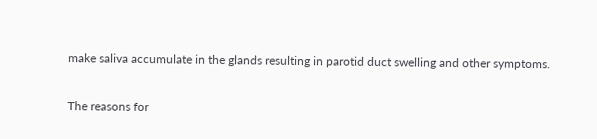make saliva accumulate in the glands resulting in parotid duct swelling and other symptoms.

The reasons for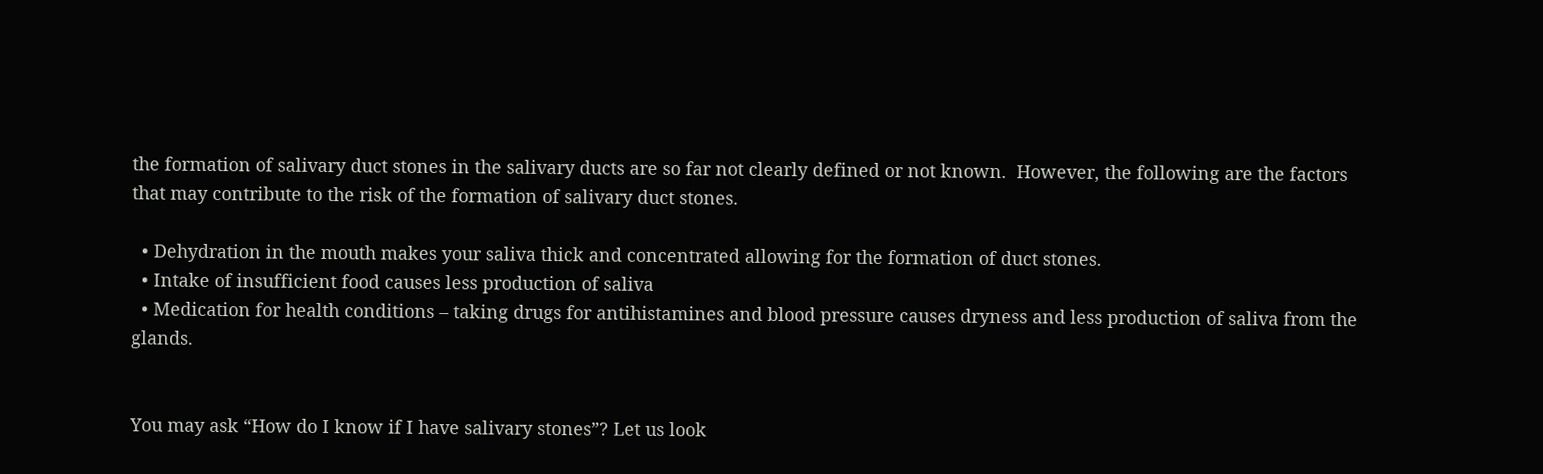the formation of salivary duct stones in the salivary ducts are so far not clearly defined or not known.  However, the following are the factors that may contribute to the risk of the formation of salivary duct stones.

  • Dehydration in the mouth makes your saliva thick and concentrated allowing for the formation of duct stones.
  • Intake of insufficient food causes less production of saliva
  • Medication for health conditions – taking drugs for antihistamines and blood pressure causes dryness and less production of saliva from the glands.


You may ask “How do I know if I have salivary stones”? Let us look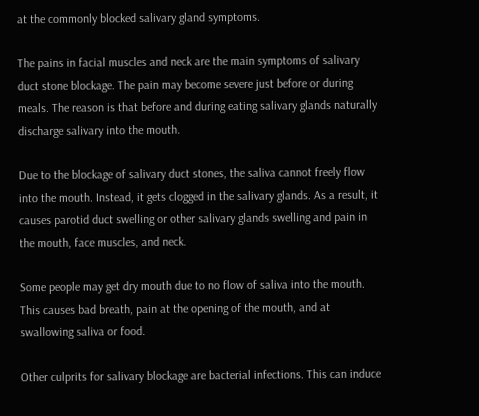at the commonly blocked salivary gland symptoms.

The pains in facial muscles and neck are the main symptoms of salivary duct stone blockage. The pain may become severe just before or during meals. The reason is that before and during eating salivary glands naturally discharge salivary into the mouth.

Due to the blockage of salivary duct stones, the saliva cannot freely flow into the mouth. Instead, it gets clogged in the salivary glands. As a result, it causes parotid duct swelling or other salivary glands swelling and pain in the mouth, face muscles, and neck.

Some people may get dry mouth due to no flow of saliva into the mouth. This causes bad breath, pain at the opening of the mouth, and at swallowing saliva or food.

Other culprits for salivary blockage are bacterial infections. This can induce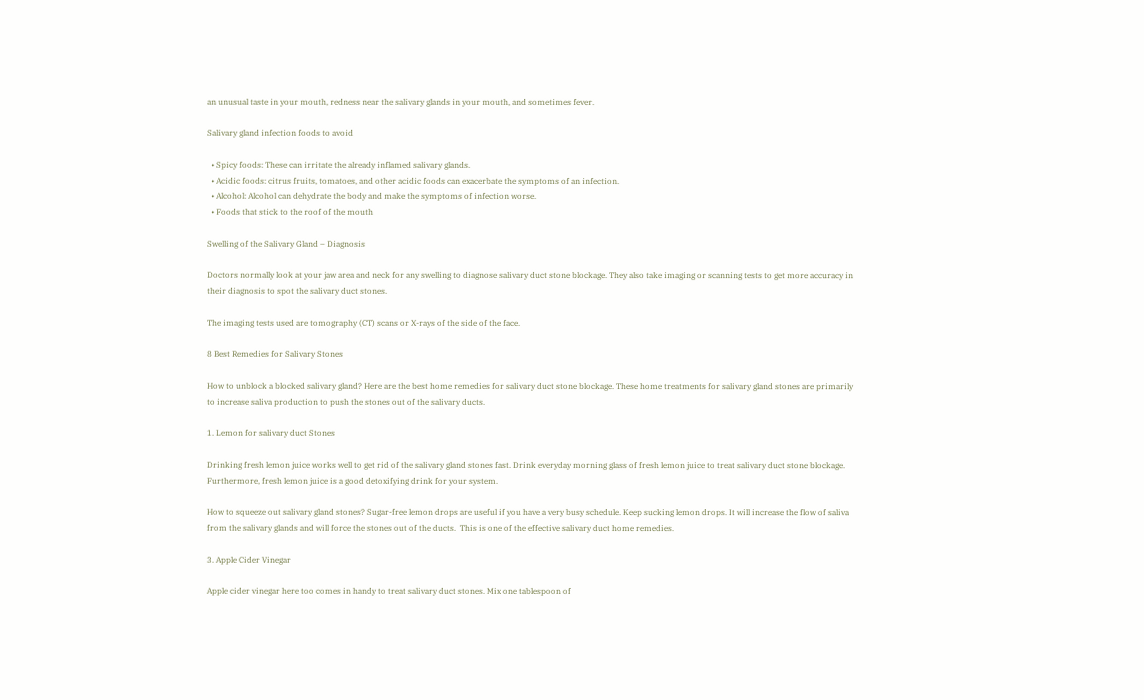an unusual taste in your mouth, redness near the salivary glands in your mouth, and sometimes fever.

Salivary gland infection foods to avoid

  • Spicy foods: These can irritate the already inflamed salivary glands.
  • Acidic foods: citrus fruits, tomatoes, and other acidic foods can exacerbate the symptoms of an infection.
  • Alcohol: Alcohol can dehydrate the body and make the symptoms of infection worse.
  • Foods that stick to the roof of the mouth

Swelling of the Salivary Gland – Diagnosis

Doctors normally look at your jaw area and neck for any swelling to diagnose salivary duct stone blockage. They also take imaging or scanning tests to get more accuracy in their diagnosis to spot the salivary duct stones.

The imaging tests used are tomography (CT) scans or X-rays of the side of the face.

8 Best Remedies for Salivary Stones

How to unblock a blocked salivary gland? Here are the best home remedies for salivary duct stone blockage. These home treatments for salivary gland stones are primarily to increase saliva production to push the stones out of the salivary ducts.

1. Lemon for salivary duct Stones

Drinking fresh lemon juice works well to get rid of the salivary gland stones fast. Drink everyday morning glass of fresh lemon juice to treat salivary duct stone blockage. Furthermore, fresh lemon juice is a good detoxifying drink for your system.

How to squeeze out salivary gland stones? Sugar-free lemon drops are useful if you have a very busy schedule. Keep sucking lemon drops. It will increase the flow of saliva from the salivary glands and will force the stones out of the ducts.  This is one of the effective salivary duct home remedies.

3. Apple Cider Vinegar

Apple cider vinegar here too comes in handy to treat salivary duct stones. Mix one tablespoon of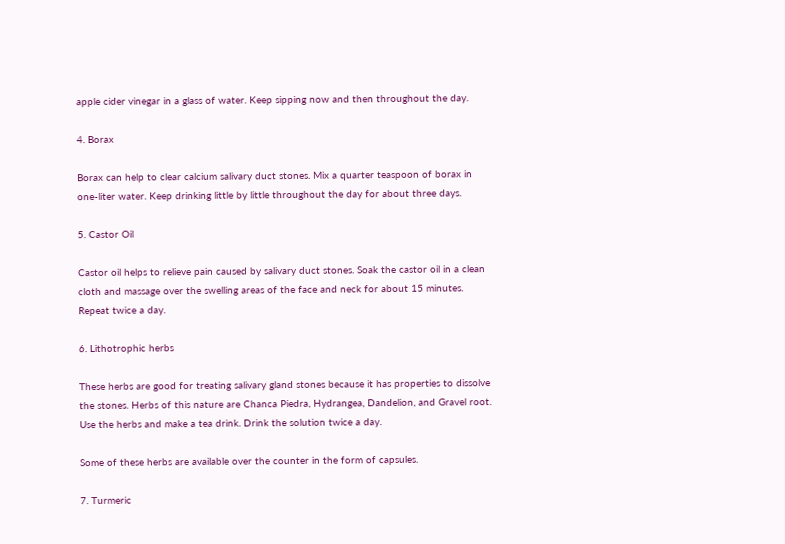apple cider vinegar in a glass of water. Keep sipping now and then throughout the day.

4. Borax

Borax can help to clear calcium salivary duct stones. Mix a quarter teaspoon of borax in one-liter water. Keep drinking little by little throughout the day for about three days.

5. Castor Oil

Castor oil helps to relieve pain caused by salivary duct stones. Soak the castor oil in a clean cloth and massage over the swelling areas of the face and neck for about 15 minutes. Repeat twice a day.

6. Lithotrophic herbs

These herbs are good for treating salivary gland stones because it has properties to dissolve the stones. Herbs of this nature are Chanca Piedra, Hydrangea, Dandelion, and Gravel root. Use the herbs and make a tea drink. Drink the solution twice a day.

Some of these herbs are available over the counter in the form of capsules.

7. Turmeric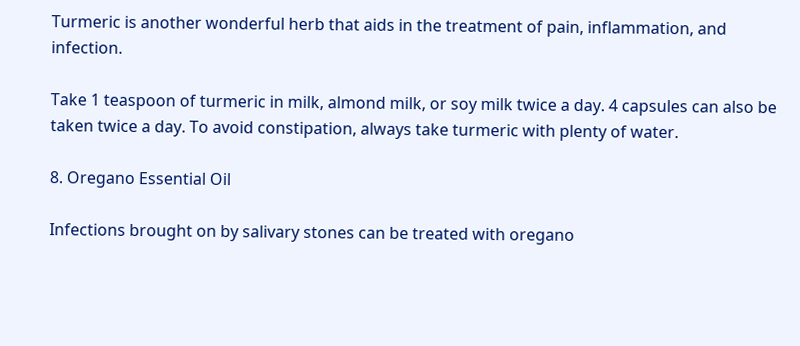Turmeric is another wonderful herb that aids in the treatment of pain, inflammation, and infection.

Take 1 teaspoon of turmeric in milk, almond milk, or soy milk twice a day. 4 capsules can also be taken twice a day. To avoid constipation, always take turmeric with plenty of water.

8. Oregano Essential Oil

Infections brought on by salivary stones can be treated with oregano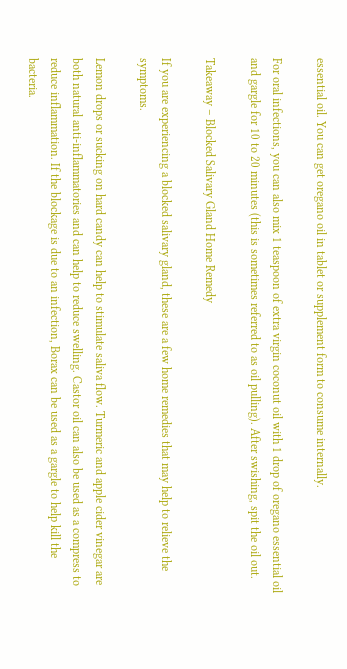essential oil. You can get oregano oil in tablet or supplement form to consume internally.

For oral infections, you can also mix 1 teaspoon of extra virgin coconut oil with 1 drop of oregano essential oil and gargle for 10 to 20 minutes (this is sometimes referred to as oil pulling). After swishing, spit the oil out.

Takeaway – Blocked Salivary Gland Home Remedy

If you are experiencing a blocked salivary gland, these are a few home remedies that may help to relieve the symptoms.

Lemon drops or sucking on hard candy can help to stimulate saliva flow. Turmeric and apple cider vinegar are both natural anti-inflammatories and can help to reduce swelling. Castor oil can also be used as a compress to reduce inflammation. If the blockage is due to an infection, Borax can be used as a gargle to help kill the bacteria.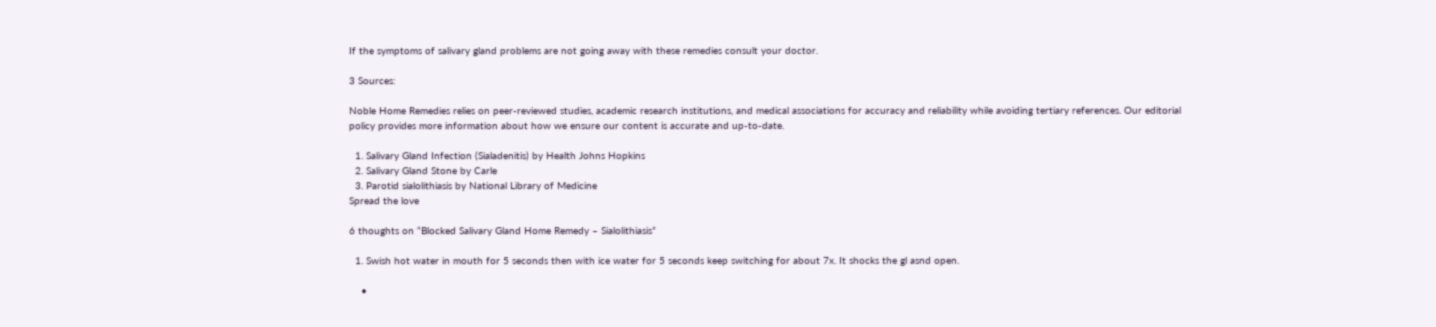If the symptoms of salivary gland problems are not going away with these remedies consult your doctor.

3 Sources:

Noble Home Remedies relies on peer-reviewed studies, academic research institutions, and medical associations for accuracy and reliability while avoiding tertiary references. Our editorial policy provides more information about how we ensure our content is accurate and up-to-date.

  1. Salivary Gland Infection (Sialadenitis) by Health Johns Hopkins
  2. Salivary Gland Stone by Carle
  3. Parotid sialolithiasis by National Library of Medicine
Spread the love

6 thoughts on “Blocked Salivary Gland Home Remedy – Sialolithiasis”

  1. Swish hot water in mouth for 5 seconds then with ice water for 5 seconds keep switching for about 7x. It shocks the gl asnd open.

    •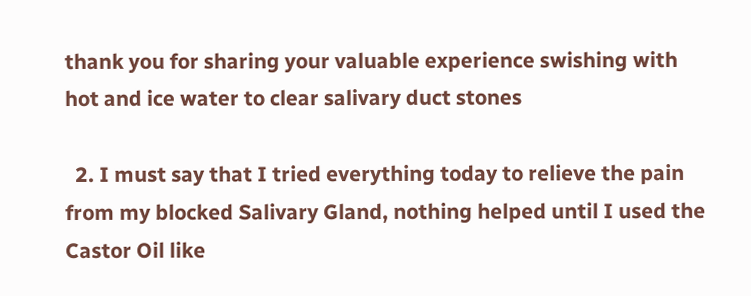thank you for sharing your valuable experience swishing with hot and ice water to clear salivary duct stones

  2. I must say that I tried everything today to relieve the pain from my blocked Salivary Gland, nothing helped until I used the Castor Oil like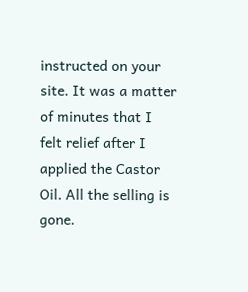instructed on your site. It was a matter of minutes that I felt relief after I applied the Castor Oil. All the selling is gone.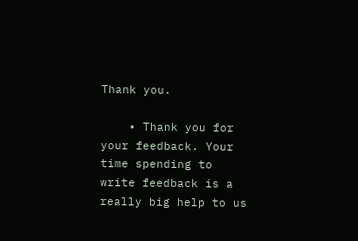Thank you.

    • Thank you for your feedback. Your time spending to write feedback is a really big help to us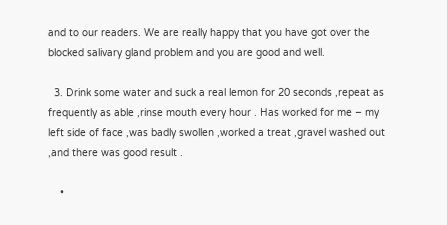and to our readers. We are really happy that you have got over the blocked salivary gland problem and you are good and well.

  3. Drink some water and suck a real lemon for 20 seconds ,repeat as frequently as able ,rinse mouth every hour . Has worked for me – my left side of face ,was badly swollen ,worked a treat ,gravel washed out ,and there was good result .

    •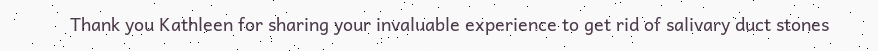Thank you Kathleen for sharing your invaluable experience to get rid of salivary duct stones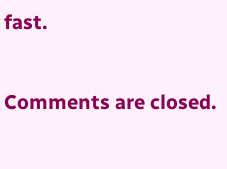fast.

Comments are closed.